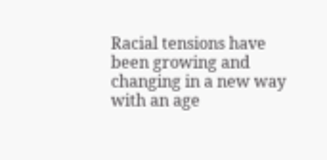Racial tensions have been growing and changing in a new way with an age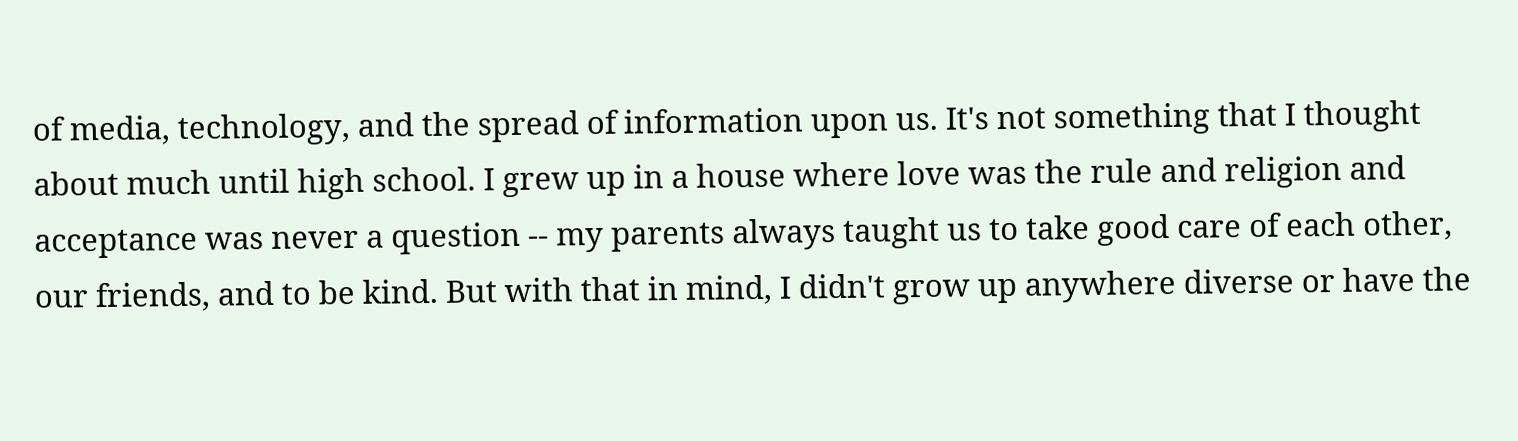of media, technology, and the spread of information upon us. It's not something that I thought about much until high school. I grew up in a house where love was the rule and religion and acceptance was never a question -- my parents always taught us to take good care of each other, our friends, and to be kind. But with that in mind, I didn't grow up anywhere diverse or have the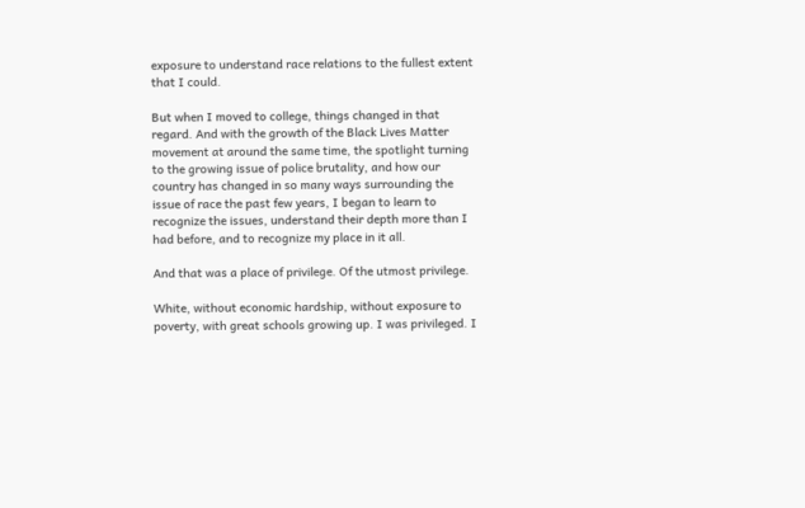exposure to understand race relations to the fullest extent that I could.

But when I moved to college, things changed in that regard. And with the growth of the Black Lives Matter movement at around the same time, the spotlight turning to the growing issue of police brutality, and how our country has changed in so many ways surrounding the issue of race the past few years, I began to learn to recognize the issues, understand their depth more than I had before, and to recognize my place in it all.

And that was a place of privilege. Of the utmost privilege.

White, without economic hardship, without exposure to poverty, with great schools growing up. I was privileged. I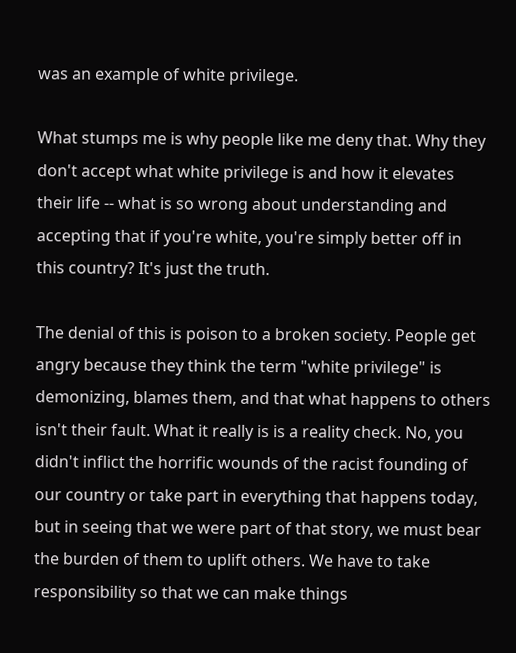was an example of white privilege.

What stumps me is why people like me deny that. Why they don't accept what white privilege is and how it elevates their life -- what is so wrong about understanding and accepting that if you're white, you're simply better off in this country? It's just the truth.

The denial of this is poison to a broken society. People get angry because they think the term "white privilege" is demonizing, blames them, and that what happens to others isn't their fault. What it really is is a reality check. No, you didn't inflict the horrific wounds of the racist founding of our country or take part in everything that happens today, but in seeing that we were part of that story, we must bear the burden of them to uplift others. We have to take responsibility so that we can make things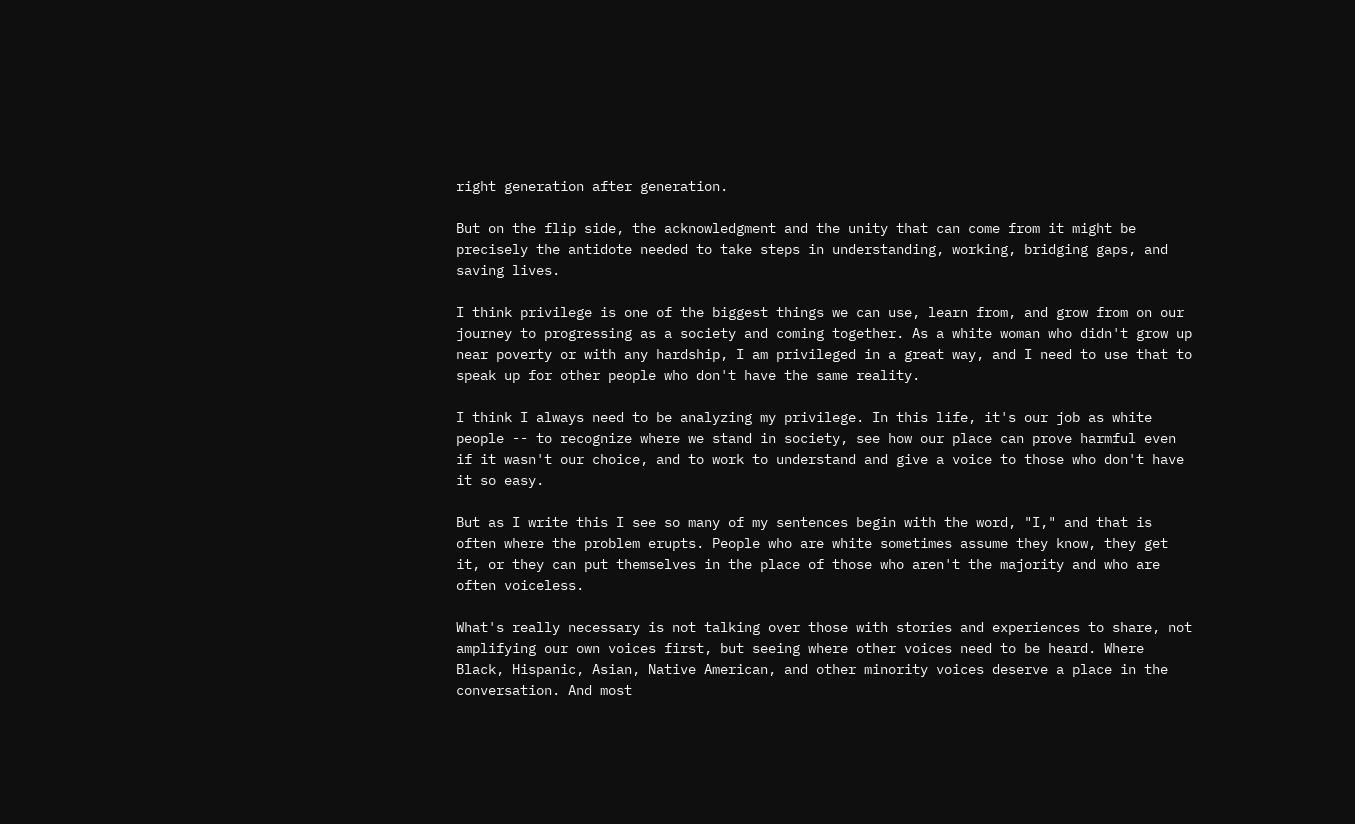right generation after generation.

But on the flip side, the acknowledgment and the unity that can come from it might be precisely the antidote needed to take steps in understanding, working, bridging gaps, and saving lives.

I think privilege is one of the biggest things we can use, learn from, and grow from on our journey to progressing as a society and coming together. As a white woman who didn't grow up near poverty or with any hardship, I am privileged in a great way, and I need to use that to speak up for other people who don't have the same reality.

I think I always need to be analyzing my privilege. In this life, it's our job as white people -- to recognize where we stand in society, see how our place can prove harmful even if it wasn't our choice, and to work to understand and give a voice to those who don't have it so easy.

But as I write this I see so many of my sentences begin with the word, "I," and that is often where the problem erupts. People who are white sometimes assume they know, they get it, or they can put themselves in the place of those who aren't the majority and who are often voiceless.

What's really necessary is not talking over those with stories and experiences to share, not amplifying our own voices first, but seeing where other voices need to be heard. Where Black, Hispanic, Asian, Native American, and other minority voices deserve a place in the conversation. And most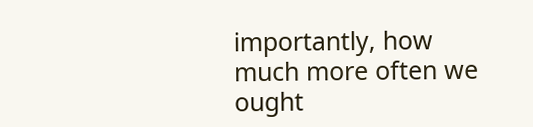importantly, how much more often we ought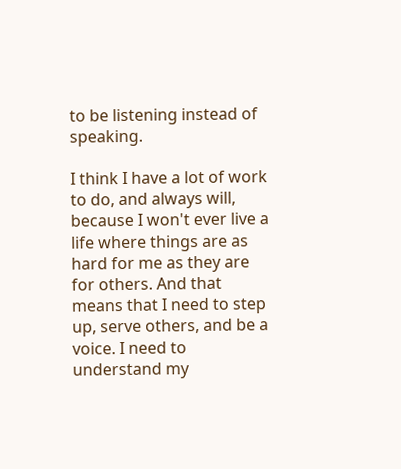to be listening instead of speaking.

I think I have a lot of work to do, and always will, because I won't ever live a life where things are as hard for me as they are for others. And that means that I need to step up, serve others, and be a voice. I need to understand my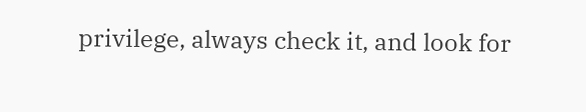privilege, always check it, and look for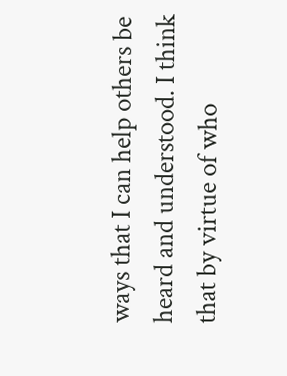ways that I can help others be heard and understood. I think that by virtue of who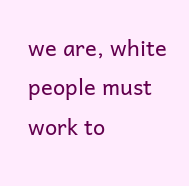we are, white people must work to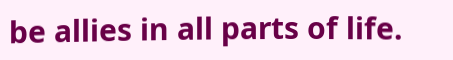be allies in all parts of life.